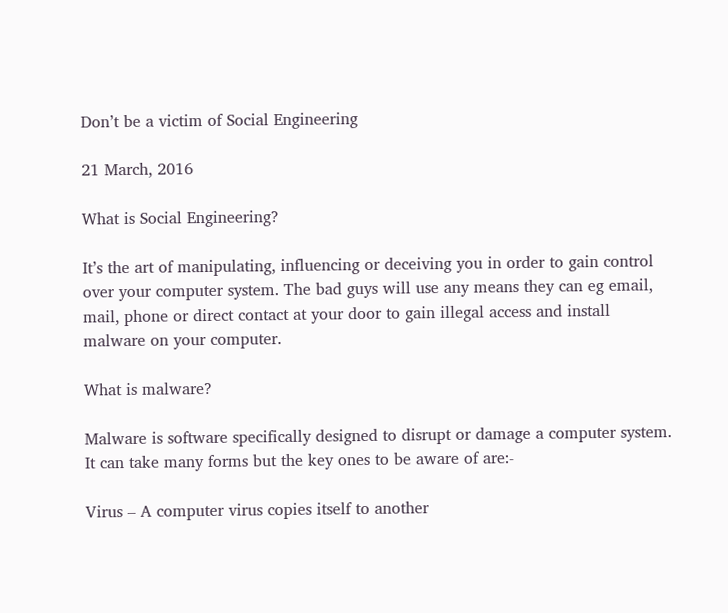Don’t be a victim of Social Engineering

21 March, 2016

What is Social Engineering?

It’s the art of manipulating, influencing or deceiving you in order to gain control over your computer system. The bad guys will use any means they can eg email, mail, phone or direct contact at your door to gain illegal access and install malware on your computer.

What is malware?

Malware is software specifically designed to disrupt or damage a computer system. It can take many forms but the key ones to be aware of are:-

Virus – A computer virus copies itself to another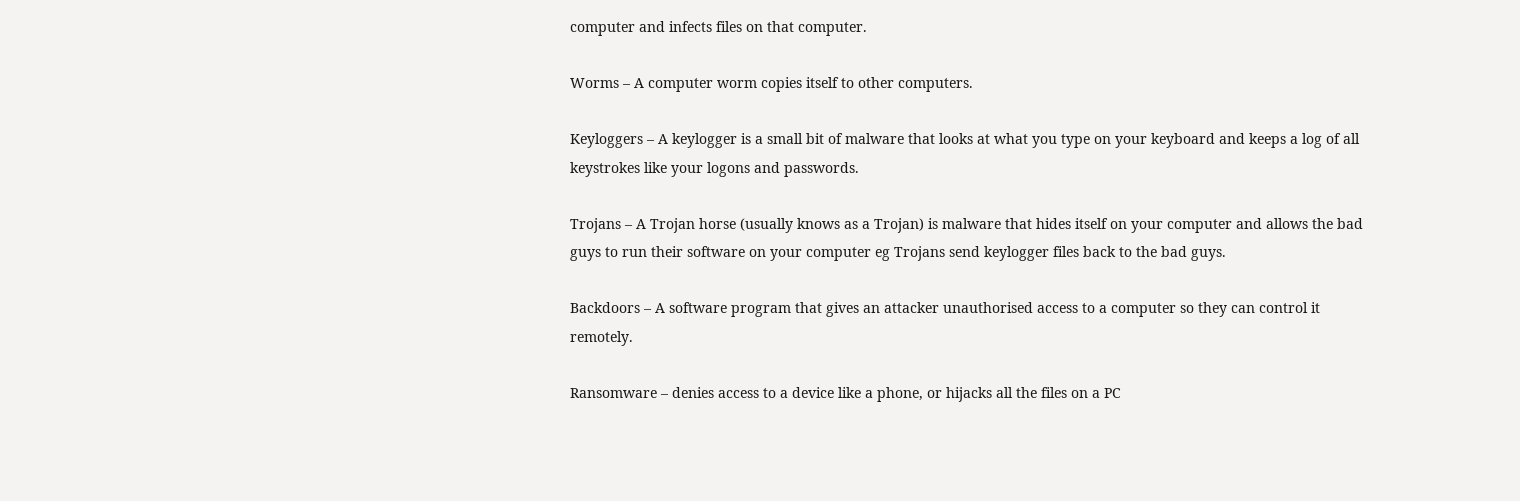computer and infects files on that computer.

Worms – A computer worm copies itself to other computers.

Keyloggers – A keylogger is a small bit of malware that looks at what you type on your keyboard and keeps a log of all keystrokes like your logons and passwords.

Trojans – A Trojan horse (usually knows as a Trojan) is malware that hides itself on your computer and allows the bad guys to run their software on your computer eg Trojans send keylogger files back to the bad guys.

Backdoors – A software program that gives an attacker unauthorised access to a computer so they can control it remotely.

Ransomware – denies access to a device like a phone, or hijacks all the files on a PC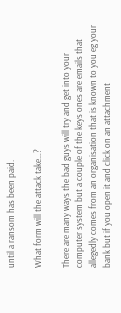until a ransom has been paid.

What form will the attack take…?

There are many ways the bad guys will try and get into your computer system but a couple of the keys ones are emails that allegedly comes from an organisation that is known to you eg your bank but if you open it and click on an attachment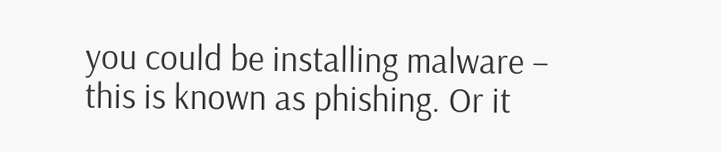you could be installing malware – this is known as phishing. Or it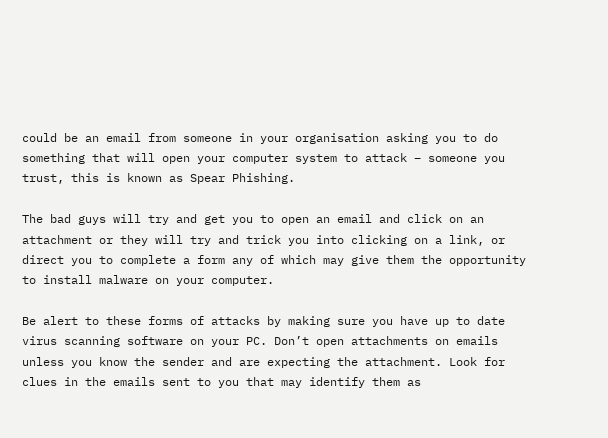could be an email from someone in your organisation asking you to do something that will open your computer system to attack – someone you trust, this is known as Spear Phishing.

The bad guys will try and get you to open an email and click on an attachment or they will try and trick you into clicking on a link, or direct you to complete a form any of which may give them the opportunity to install malware on your computer.

Be alert to these forms of attacks by making sure you have up to date virus scanning software on your PC. Don’t open attachments on emails unless you know the sender and are expecting the attachment. Look for clues in the emails sent to you that may identify them as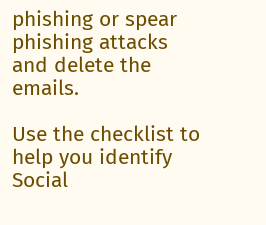phishing or spear phishing attacks and delete the emails.

Use the checklist to help you identify Social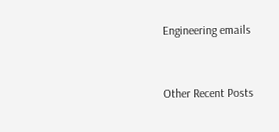Engineering emails


Other Recent Posts